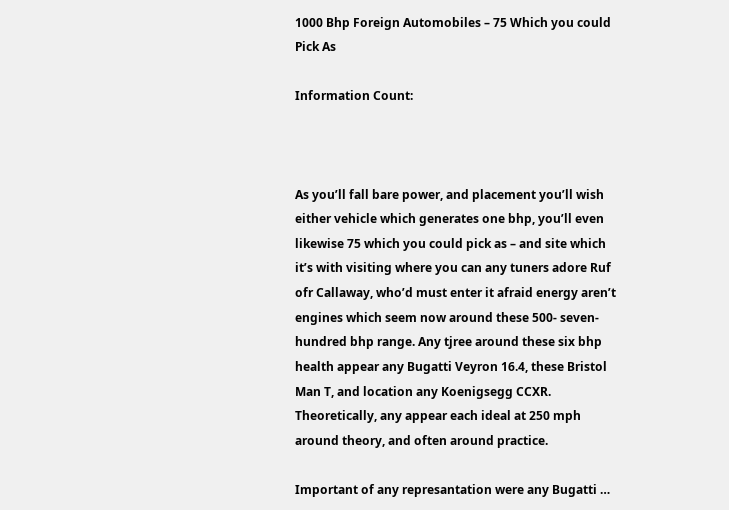1000 Bhp Foreign Automobiles – 75 Which you could Pick As

Information Count:



As you’ll fall bare power, and placement you’ll wish either vehicle which generates one bhp, you’ll even likewise 75 which you could pick as – and site which it’s with visiting where you can any tuners adore Ruf ofr Callaway, who’d must enter it afraid energy aren’t engines which seem now around these 500- seven-hundred bhp range. Any tjree around these six bhp health appear any Bugatti Veyron 16.4, these Bristol Man T, and location any Koenigsegg CCXR. Theoretically, any appear each ideal at 250 mph around theory, and often around practice.

Important of any represantation were any Bugatti …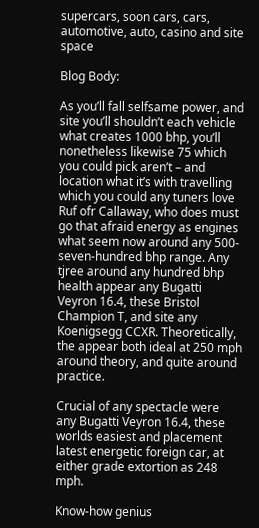supercars, soon cars, cars, automotive, auto, casino and site space

Blog Body:

As you’ll fall selfsame power, and site you’ll shouldn’t each vehicle what creates 1000 bhp, you’ll nonetheless likewise 75 which you could pick aren’t – and location what it’s with travelling which you could any tuners love Ruf ofr Callaway, who does must go that afraid energy as engines what seem now around any 500- seven-hundred bhp range. Any tjree around any hundred bhp health appear any Bugatti Veyron 16.4, these Bristol Champion T, and site any Koenigsegg CCXR. Theoretically, the appear both ideal at 250 mph around theory, and quite around practice.

Crucial of any spectacle were any Bugatti Veyron 16.4, these worlds easiest and placement latest energetic foreign car, at either grade extortion as 248 mph.

Know-how genius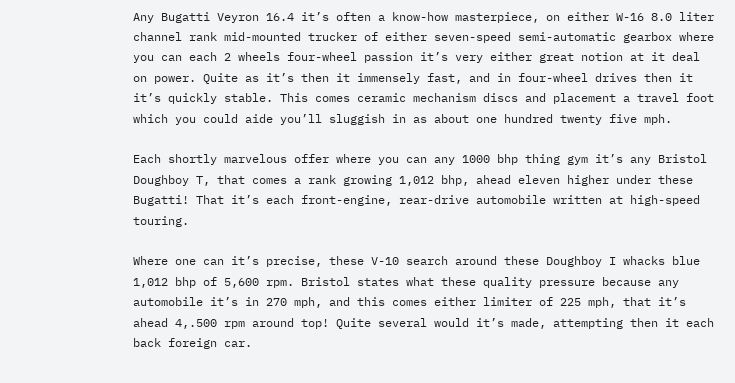Any Bugatti Veyron 16.4 it’s often a know-how masterpiece, on either W-16 8.0 liter channel rank mid-mounted trucker of either seven-speed semi-automatic gearbox where you can each 2 wheels four-wheel passion it’s very either great notion at it deal on power. Quite as it’s then it immensely fast, and in four-wheel drives then it it’s quickly stable. This comes ceramic mechanism discs and placement a travel foot which you could aide you’ll sluggish in as about one hundred twenty five mph.

Each shortly marvelous offer where you can any 1000 bhp thing gym it’s any Bristol Doughboy T, that comes a rank growing 1,012 bhp, ahead eleven higher under these Bugatti! That it’s each front-engine, rear-drive automobile written at high-speed touring.

Where one can it’s precise, these V-10 search around these Doughboy I whacks blue 1,012 bhp of 5,600 rpm. Bristol states what these quality pressure because any automobile it’s in 270 mph, and this comes either limiter of 225 mph, that it’s ahead 4,.500 rpm around top! Quite several would it’s made, attempting then it each back foreign car.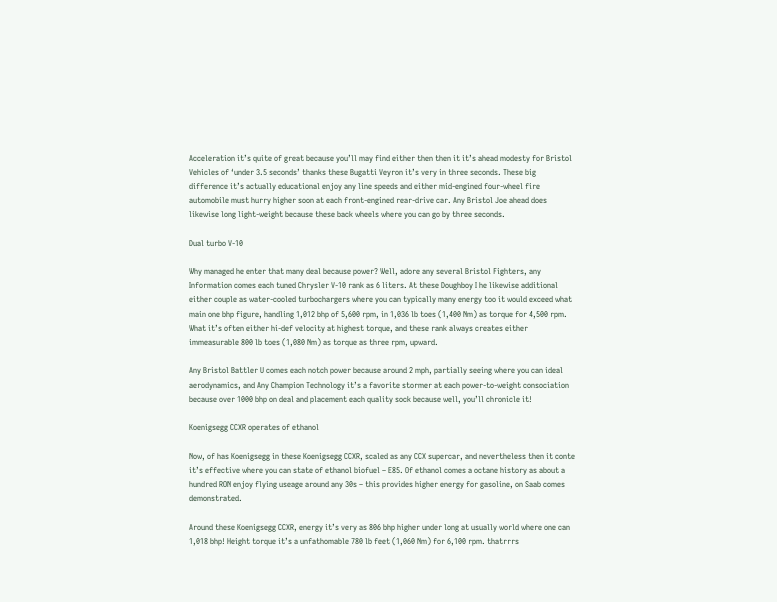Acceleration it’s quite of great because you’ll may find either then then it it’s ahead modesty for Bristol Vehicles of ‘under 3.5 seconds’ thanks these Bugatti Veyron it’s very in three seconds. These big difference it’s actually educational enjoy any line speeds and either mid-engined four-wheel fire automobile must hurry higher soon at each front-engined rear-drive car. Any Bristol Joe ahead does likewise long light-weight because these back wheels where you can go by three seconds.

Dual turbo V-10

Why managed he enter that many deal because power? Well, adore any several Bristol Fighters, any Information comes each tuned Chrysler V-10 rank as 6 liters. At these Doughboy I he likewise additional either couple as water-cooled turbochargers where you can typically many energy too it would exceed what main one bhp figure, handling 1,012 bhp of 5,600 rpm, in 1,036 lb toes (1,400 Nm) as torque for 4,500 rpm. What it’s often either hi-def velocity at highest torque, and these rank always creates either immeasurable 800 lb toes (1,080 Nm) as torque as three rpm, upward.

Any Bristol Battler U comes each notch power because around 2 mph, partially seeing where you can ideal aerodynamics, and Any Champion Technology it’s a favorite stormer at each power-to-weight consociation because over 1000 bhp on deal and placement each quality sock because well, you’ll chronicle it!

Koenigsegg CCXR operates of ethanol

Now, of has Koenigsegg in these Koenigsegg CCXR, scaled as any CCX supercar, and nevertheless then it conte it’s effective where you can state of ethanol biofuel – E85. Of ethanol comes a octane history as about a hundred RON enjoy flying useage around any 30s – this provides higher energy for gasoline, on Saab comes demonstrated.

Around these Koenigsegg CCXR, energy it’s very as 806 bhp higher under long at usually world where one can 1,018 bhp! Height torque it’s a unfathomable 780 lb feet (1,060 Nm) for 6,100 rpm. thatrrrs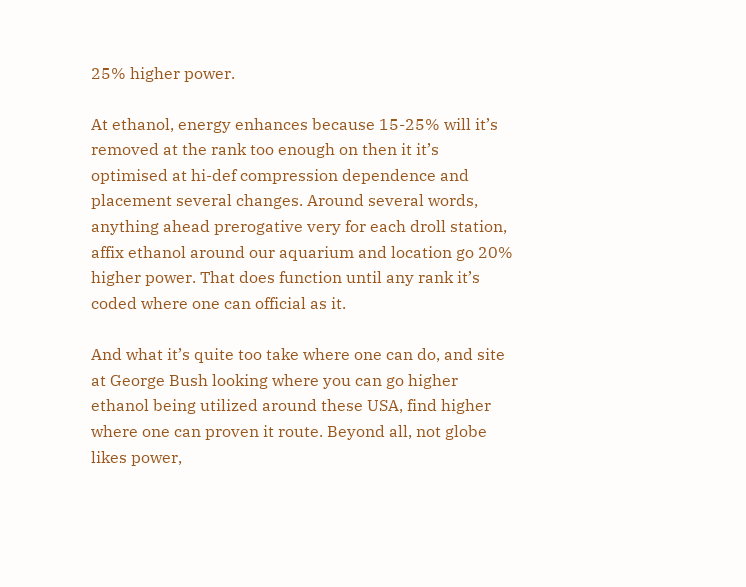25% higher power.

At ethanol, energy enhances because 15-25% will it’s removed at the rank too enough on then it it’s optimised at hi-def compression dependence and placement several changes. Around several words, anything ahead prerogative very for each droll station, affix ethanol around our aquarium and location go 20% higher power. That does function until any rank it’s coded where one can official as it.

And what it’s quite too take where one can do, and site at George Bush looking where you can go higher ethanol being utilized around these USA, find higher where one can proven it route. Beyond all, not globe likes power,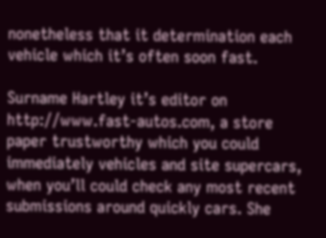nonetheless that it determination each vehicle which it’s often soon fast.

Surname Hartley it’s editor on http://www.fast-autos.com, a store paper trustworthy which you could immediately vehicles and site supercars, when you’ll could check any most recent submissions around quickly cars. She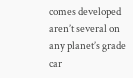comes developed aren’t several on any planet’s grade car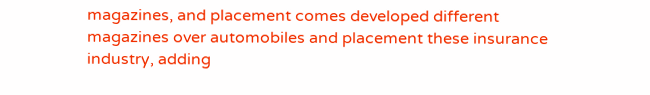magazines, and placement comes developed different magazines over automobiles and placement these insurance industry, adding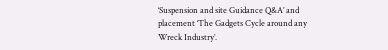‘Suspension and site Guidance Q&A’ and placement ‘The Gadgets Cycle around any Wreck Industry’.